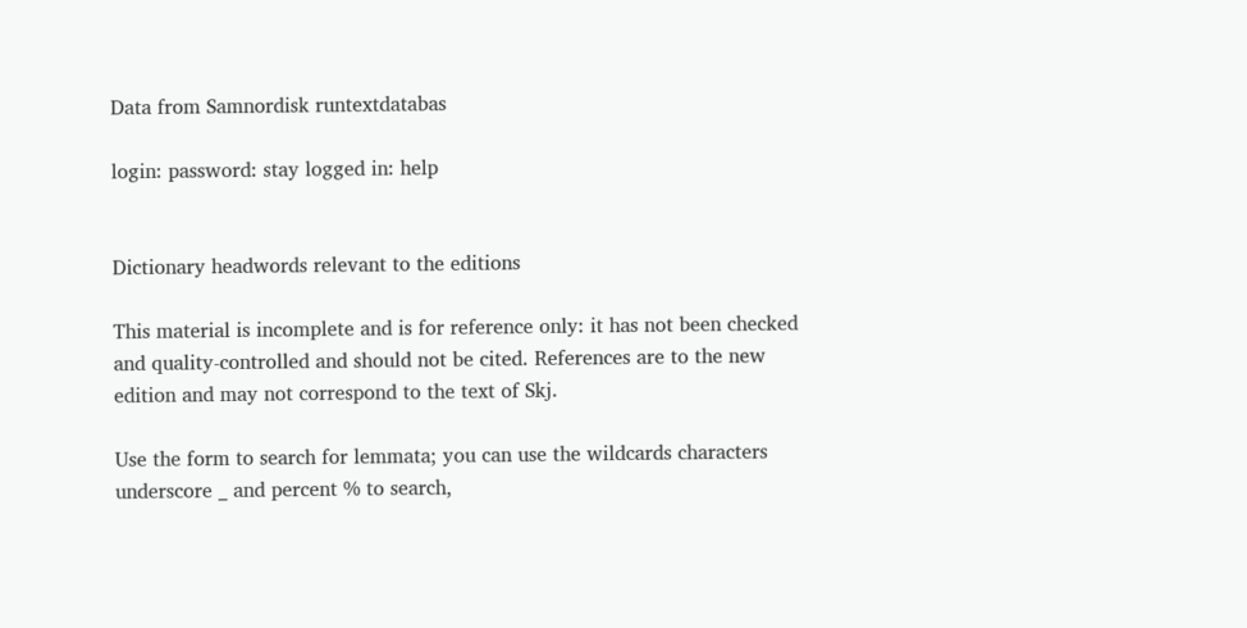Data from Samnordisk runtextdatabas

login: password: stay logged in: help


Dictionary headwords relevant to the editions

This material is incomplete and is for reference only: it has not been checked and quality-controlled and should not be cited. References are to the new edition and may not correspond to the text of Skj.

Use the form to search for lemmata; you can use the wildcards characters underscore _ and percent % to search,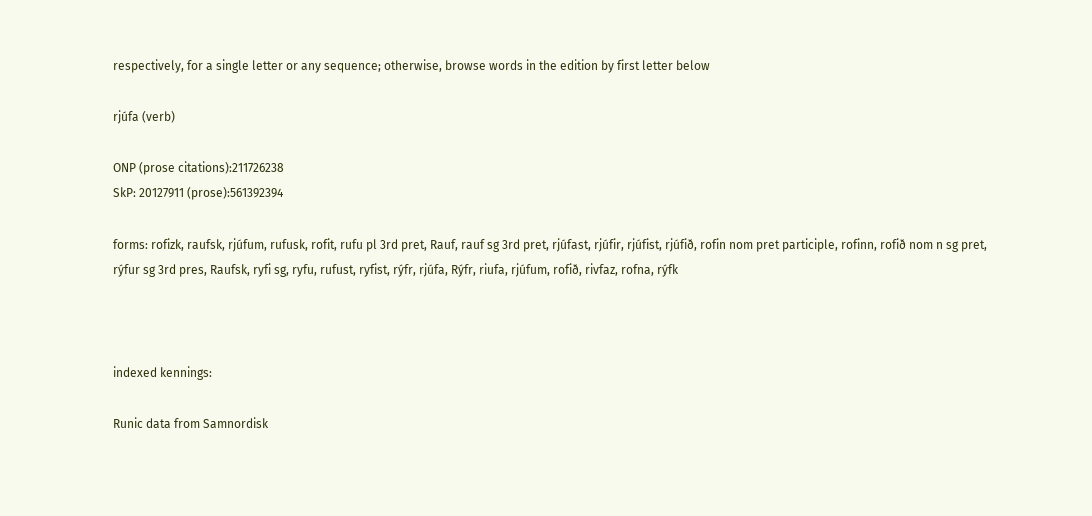respectively, for a single letter or any sequence; otherwise, browse words in the edition by first letter below

rjúfa (verb)

ONP (prose citations):211726238
SkP: 20127911 (prose):561392394

forms: rofizk, raufsk, rjúfum, rufusk, rofit, rufu pl 3rd pret, Rauf, rauf sg 3rd pret, rjúfast, rjúfir, rjúfist, rjúfið, rofin nom pret participle, rofinn, rofið nom n sg pret, rýfur sg 3rd pres, Raufsk, ryfi sg, ryfu, rufust, ryfist, rýfr, rjúfa, Rýfr, riufa, rjúfum, rofið, rivfaz, rofna, rýfk



indexed kennings:

Runic data from Samnordisk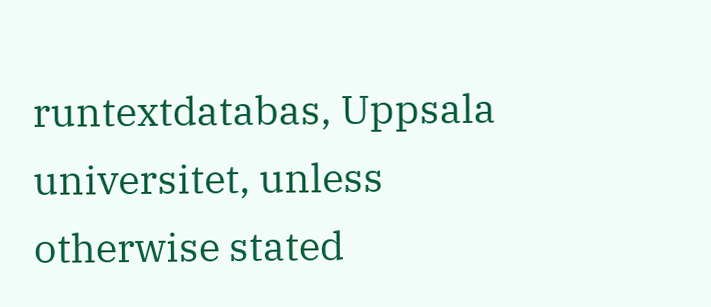runtextdatabas, Uppsala universitet, unless otherwise stated